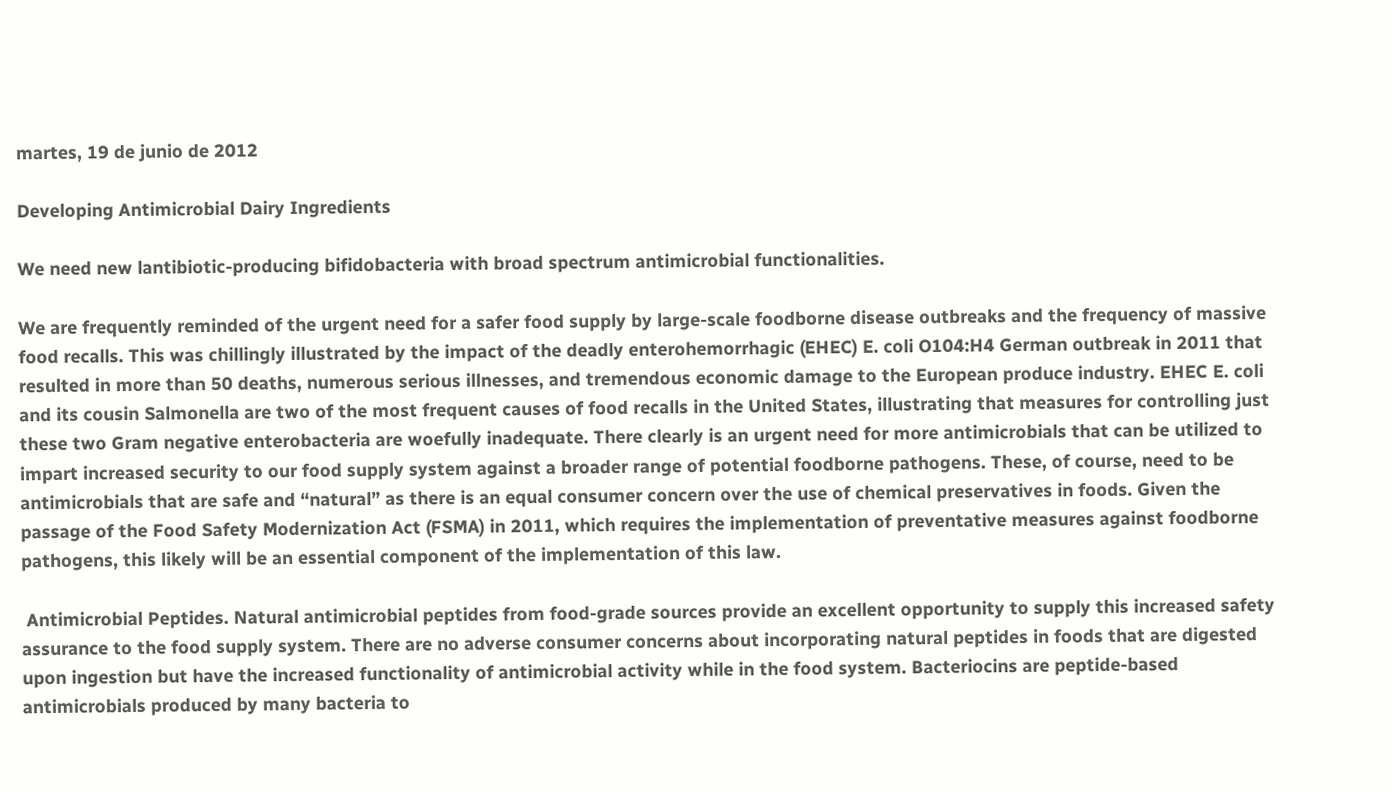martes, 19 de junio de 2012

Developing Antimicrobial Dairy Ingredients

We need new lantibiotic-producing bifidobacteria with broad spectrum antimicrobial functionalities.

We are frequently reminded of the urgent need for a safer food supply by large-scale foodborne disease outbreaks and the frequency of massive food recalls. This was chillingly illustrated by the impact of the deadly enterohemorrhagic (EHEC) E. coli O104:H4 German outbreak in 2011 that resulted in more than 50 deaths, numerous serious illnesses, and tremendous economic damage to the European produce industry. EHEC E. coli and its cousin Salmonella are two of the most frequent causes of food recalls in the United States, illustrating that measures for controlling just these two Gram negative enterobacteria are woefully inadequate. There clearly is an urgent need for more antimicrobials that can be utilized to impart increased security to our food supply system against a broader range of potential foodborne pathogens. These, of course, need to be antimicrobials that are safe and “natural” as there is an equal consumer concern over the use of chemical preservatives in foods. Given the passage of the Food Safety Modernization Act (FSMA) in 2011, which requires the implementation of preventative measures against foodborne pathogens, this likely will be an essential component of the implementation of this law.

 Antimicrobial Peptides. Natural antimicrobial peptides from food-grade sources provide an excellent opportunity to supply this increased safety assurance to the food supply system. There are no adverse consumer concerns about incorporating natural peptides in foods that are digested upon ingestion but have the increased functionality of antimicrobial activity while in the food system. Bacteriocins are peptide-based antimicrobials produced by many bacteria to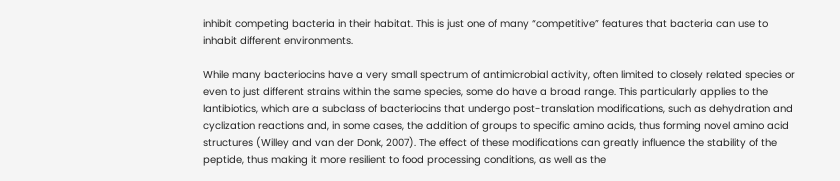inhibit competing bacteria in their habitat. This is just one of many “competitive” features that bacteria can use to inhabit different environments.

While many bacteriocins have a very small spectrum of antimicrobial activity, often limited to closely related species or even to just different strains within the same species, some do have a broad range. This particularly applies to the lantibiotics, which are a subclass of bacteriocins that undergo post-translation modifications, such as dehydration and cyclization reactions and, in some cases, the addition of groups to specific amino acids, thus forming novel amino acid structures (Willey and van der Donk, 2007). The effect of these modifications can greatly influence the stability of the peptide, thus making it more resilient to food processing conditions, as well as the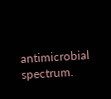antimicrobial spectrum.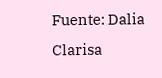Fuente: Dalia Clarisa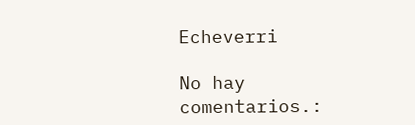Echeverri

No hay comentarios.: